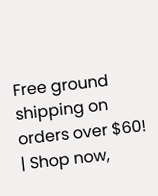Free ground shipping on orders over $60! | Shop now,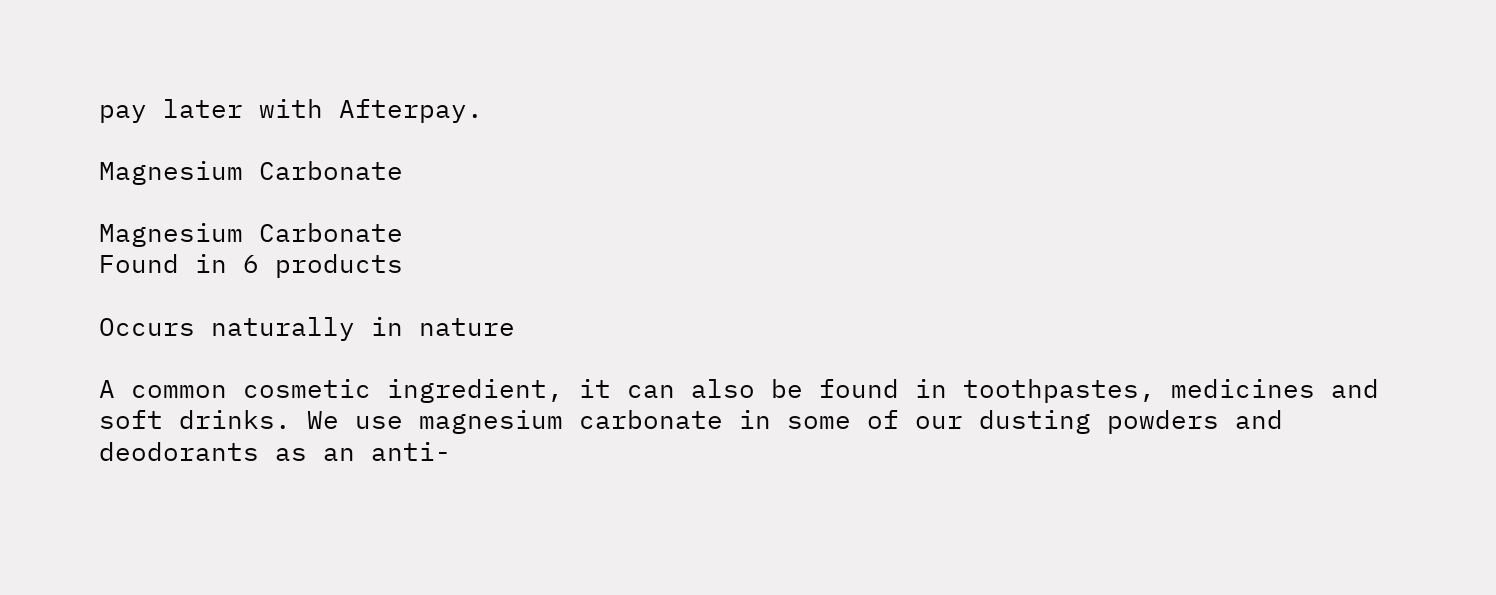pay later with Afterpay.

Magnesium Carbonate

Magnesium Carbonate
Found in 6 products

Occurs naturally in nature

A common cosmetic ingredient, it can also be found in toothpastes, medicines and soft drinks. We use magnesium carbonate in some of our dusting powders and deodorants as an anti-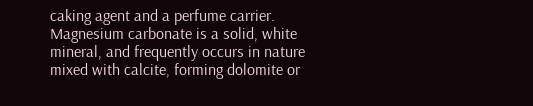caking agent and a perfume carrier.
Magnesium carbonate is a solid, white mineral, and frequently occurs in nature mixed with calcite, forming dolomite or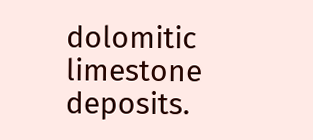dolomitic limestone deposits.